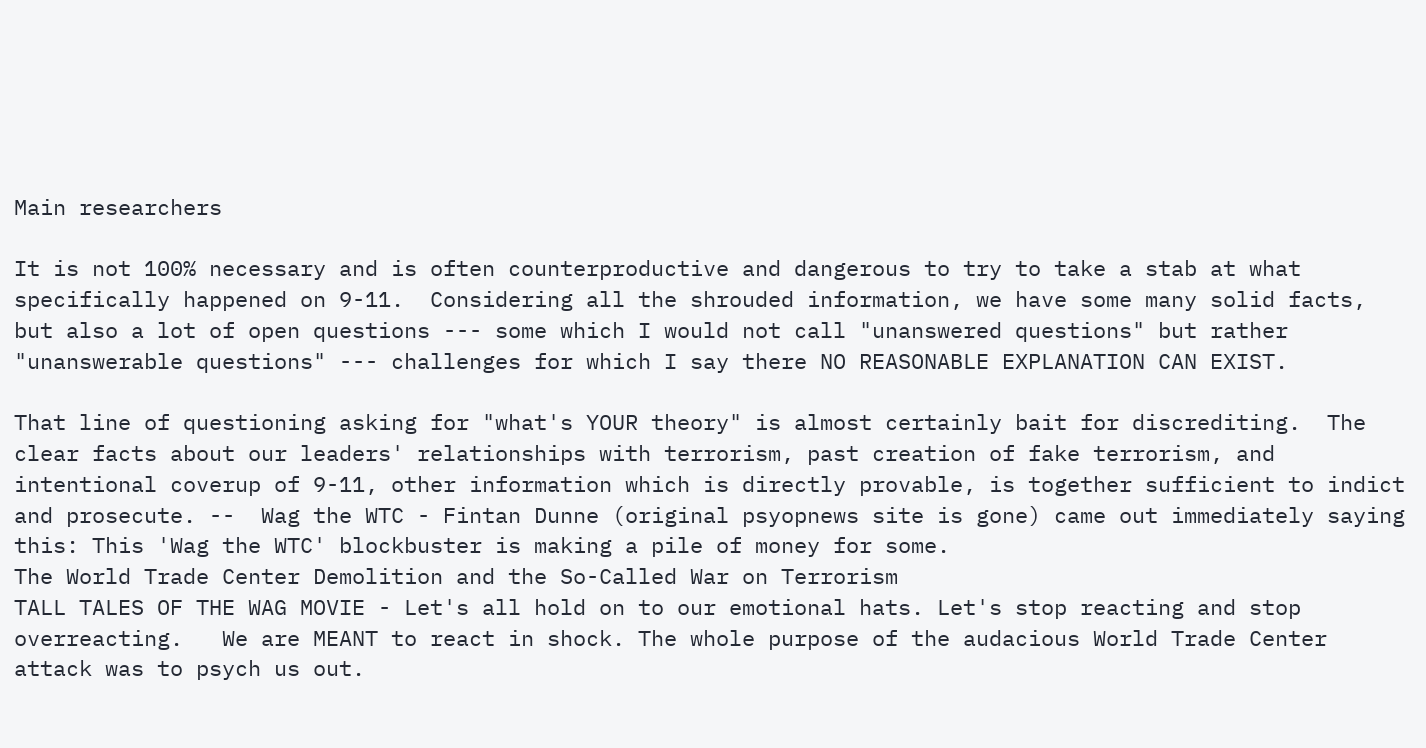Main researchers

It is not 100% necessary and is often counterproductive and dangerous to try to take a stab at what specifically happened on 9-11.  Considering all the shrouded information, we have some many solid facts, but also a lot of open questions --- some which I would not call "unanswered questions" but rather "unanswerable questions" --- challenges for which I say there NO REASONABLE EXPLANATION CAN EXIST.

That line of questioning asking for "what's YOUR theory" is almost certainly bait for discrediting.  The clear facts about our leaders' relationships with terrorism, past creation of fake terrorism, and intentional coverup of 9-11, other information which is directly provable, is together sufficient to indict and prosecute. --  Wag the WTC - Fintan Dunne (original psyopnews site is gone) came out immediately saying this: This 'Wag the WTC' blockbuster is making a pile of money for some.
The World Trade Center Demolition and the So-Called War on Terrorism
TALL TALES OF THE WAG MOVIE - Let's all hold on to our emotional hats. Let's stop reacting and stop overreacting.   We are MEANT to react in shock. The whole purpose of the audacious World Trade Center attack was to psych us out.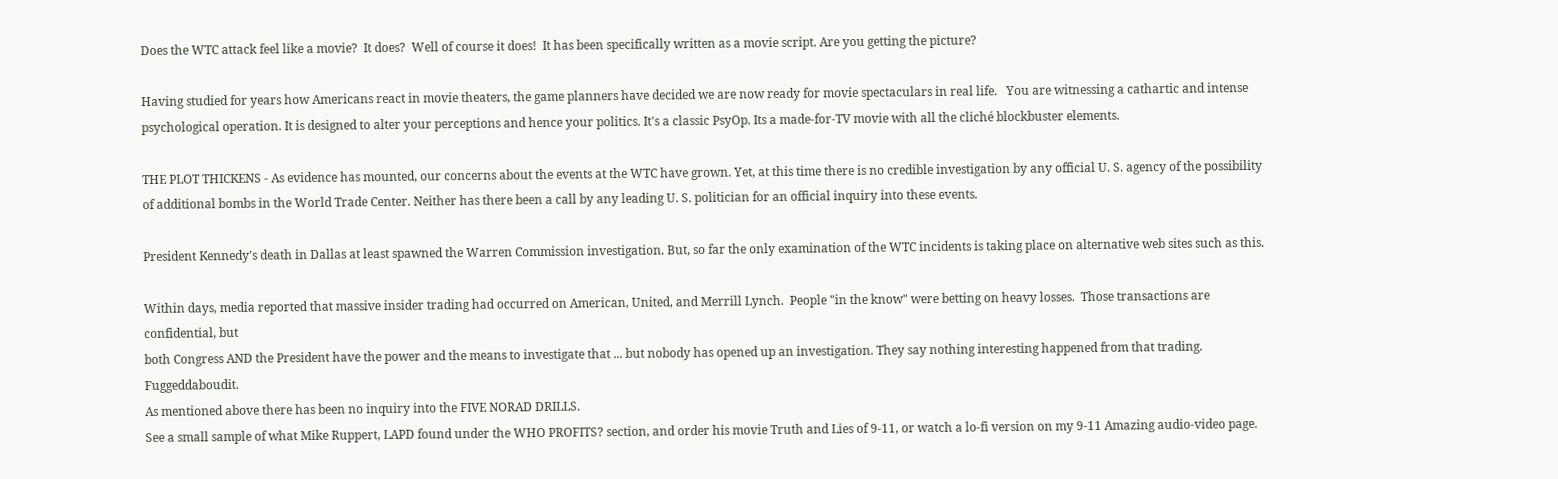Does the WTC attack feel like a movie?  It does?  Well of course it does!  It has been specifically written as a movie script. Are you getting the picture?

Having studied for years how Americans react in movie theaters, the game planners have decided we are now ready for movie spectaculars in real life.   You are witnessing a cathartic and intense psychological operation. It is designed to alter your perceptions and hence your politics. It's a classic PsyOp. Its a made-for-TV movie with all the cliché blockbuster elements.

THE PLOT THICKENS - As evidence has mounted, our concerns about the events at the WTC have grown. Yet, at this time there is no credible investigation by any official U. S. agency of the possibility of additional bombs in the World Trade Center. Neither has there been a call by any leading U. S. politician for an official inquiry into these events.

President Kennedy's death in Dallas at least spawned the Warren Commission investigation. But, so far the only examination of the WTC incidents is taking place on alternative web sites such as this.

Within days, media reported that massive insider trading had occurred on American, United, and Merrill Lynch.  People "in the know" were betting on heavy losses.  Those transactions are confidential, but
both Congress AND the President have the power and the means to investigate that ... but nobody has opened up an investigation. They say nothing interesting happened from that trading. Fuggeddaboudit.
As mentioned above there has been no inquiry into the FIVE NORAD DRILLS.
See a small sample of what Mike Ruppert, LAPD found under the WHO PROFITS? section, and order his movie Truth and Lies of 9-11, or watch a lo-fi version on my 9-11 Amazing audio-video page.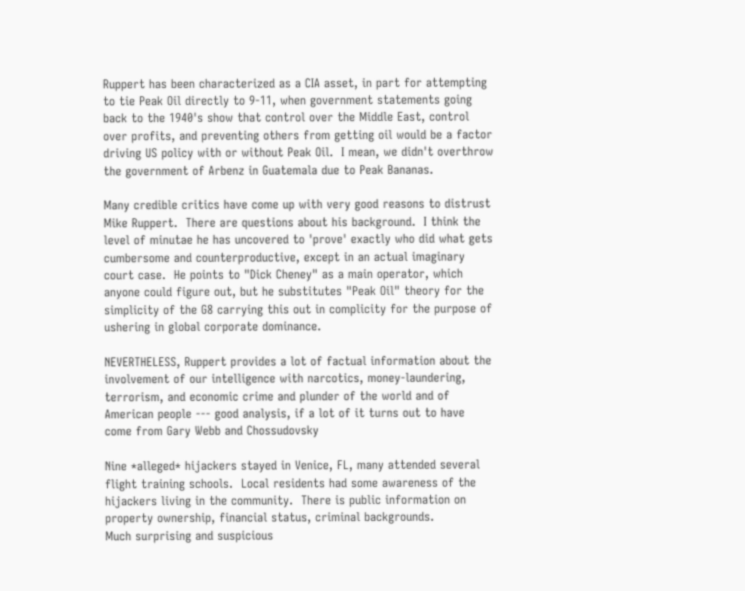Ruppert has been characterized as a CIA asset, in part for attempting to tie Peak Oil directly to 9-11, when government statements going back to the 1940's show that control over the Middle East, control over profits, and preventing others from getting oil would be a factor driving US policy with or without Peak Oil.  I mean, we didn't overthrow the government of Arbenz in Guatemala due to Peak Bananas.

Many credible critics have come up with very good reasons to distrust Mike Ruppert.  There are questions about his background.  I think the level of minutae he has uncovered to 'prove' exactly who did what gets cumbersome and counterproductive, except in an actual imaginary court case.  He points to "Dick Cheney" as a main operator, which anyone could figure out, but he substitutes "Peak Oil" theory for the simplicity of the G8 carrying this out in complicity for the purpose of ushering in global corporate dominance.

NEVERTHELESS, Ruppert provides a lot of factual information about the involvement of our intelligence with narcotics, money-laundering, terrorism, and economic crime and plunder of the world and of American people --- good analysis, if a lot of it turns out to have come from Gary Webb and Chossudovsky

Nine *alleged* hijackers stayed in Venice, FL, many attended several flight training schools.  Local residents had some awareness of the hijackers living in the community.  There is public information on property ownership, financial status, criminal backgrounds.
Much surprising and suspicious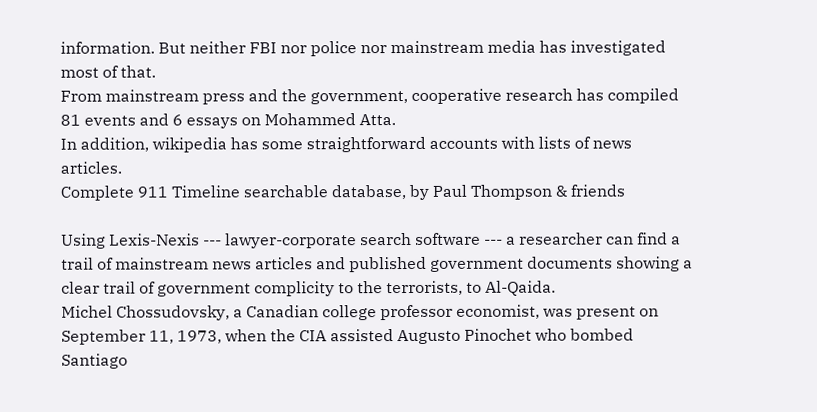information. But neither FBI nor police nor mainstream media has investigated most of that.
From mainstream press and the government, cooperative research has compiled 81 events and 6 essays on Mohammed Atta.
In addition, wikipedia has some straightforward accounts with lists of news articles.
Complete 911 Timeline searchable database, by Paul Thompson & friends

Using Lexis-Nexis --- lawyer-corporate search software --- a researcher can find a trail of mainstream news articles and published government documents showing a clear trail of government complicity to the terrorists, to Al-Qaida.
Michel Chossudovsky, a Canadian college professor economist, was present on September 11, 1973, when the CIA assisted Augusto Pinochet who bombed Santiago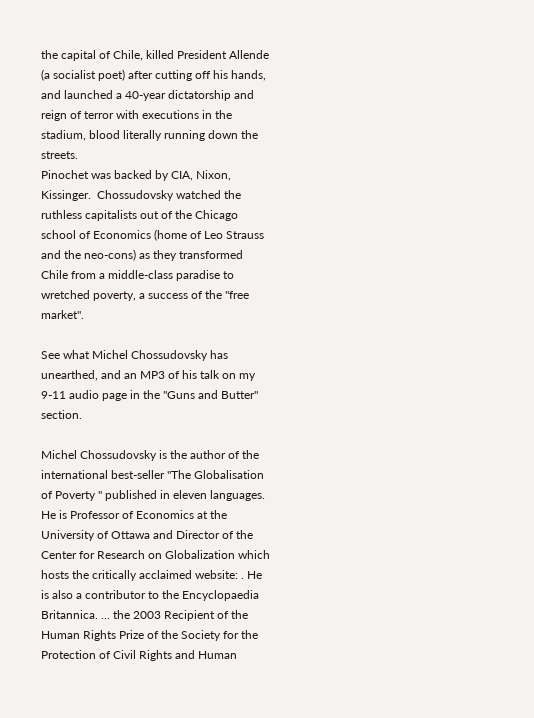the capital of Chile, killed President Allende (a socialist poet) after cutting off his hands, and launched a 40-year dictatorship and reign of terror with executions in the stadium, blood literally running down the streets.
Pinochet was backed by CIA, Nixon, Kissinger.  Chossudovsky watched the ruthless capitalists out of the Chicago school of Economics (home of Leo Strauss and the neo-cons) as they transformed Chile from a middle-class paradise to wretched poverty, a success of the "free market".

See what Michel Chossudovsky has unearthed, and an MP3 of his talk on my 9-11 audio page in the "Guns and Butter" section.

Michel Chossudovsky is the author of the international best-seller "The Globalisation of Poverty " published in eleven languages. He is Professor of Economics at the University of Ottawa and Director of the Center for Research on Globalization which hosts the critically acclaimed website: . He is also a contributor to the Encyclopaedia Britannica. ... the 2003 Recipient of the Human Rights Prize of the Society for the Protection of Civil Rights and Human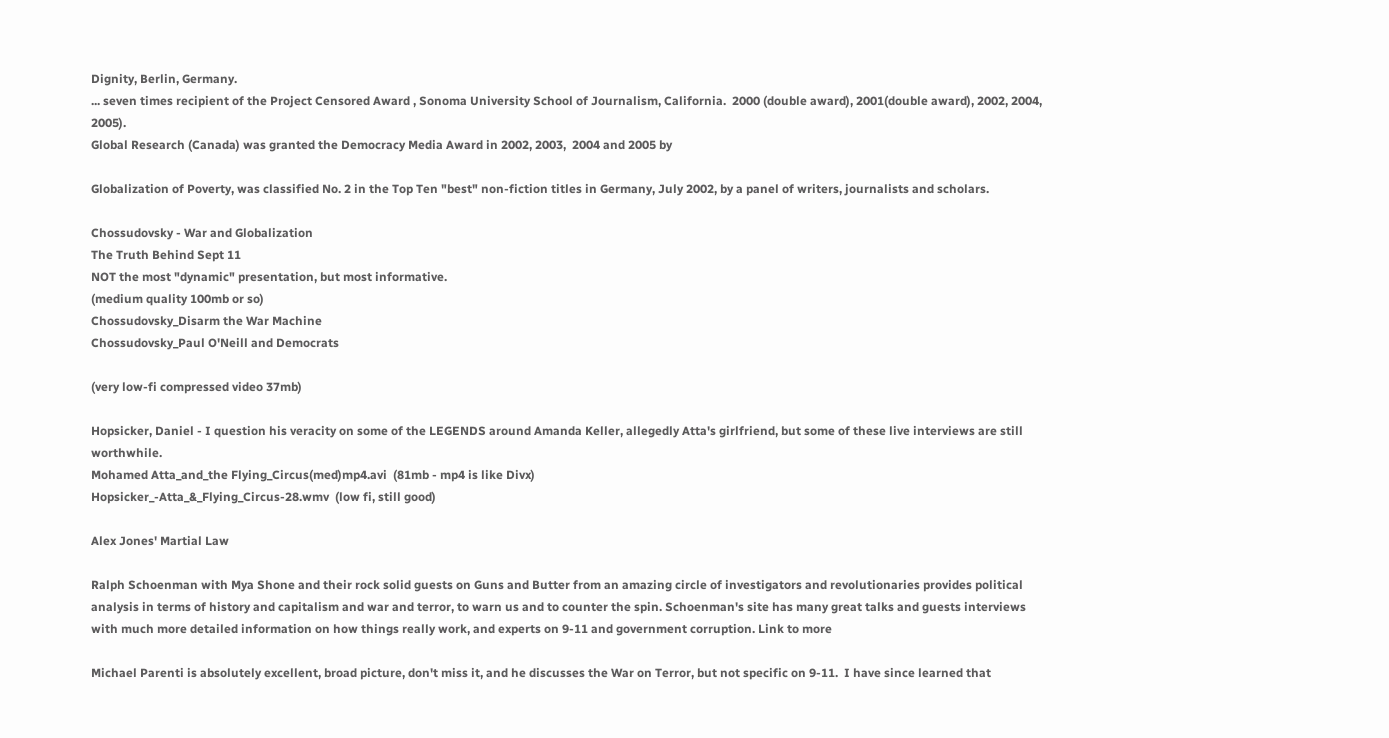Dignity, Berlin, Germany.
... seven times recipient of the Project Censored Award , Sonoma University School of Journalism, California.  2000 (double award), 2001(double award), 2002, 2004, 2005).
Global Research (Canada) was granted the Democracy Media Award in 2002, 2003,  2004 and 2005 by

Globalization of Poverty, was classified No. 2 in the Top Ten "best" non-fiction titles in Germany, July 2002, by a panel of writers, journalists and scholars.

Chossudovsky - War and Globalization
The Truth Behind Sept 11
NOT the most "dynamic" presentation, but most informative.
(medium quality 100mb or so)
Chossudovsky_Disarm the War Machine
Chossudovsky_Paul O'Neill and Democrats

(very low-fi compressed video 37mb)

Hopsicker, Daniel - I question his veracity on some of the LEGENDS around Amanda Keller, allegedly Atta's girlfriend, but some of these live interviews are still worthwhile.
Mohamed Atta_and_the Flying_Circus(med)mp4.avi  (81mb - mp4 is like Divx)
Hopsicker_-Atta_&_Flying_Circus-28.wmv  (low fi, still good)

Alex Jones' Martial Law

Ralph Schoenman with Mya Shone and their rock solid guests on Guns and Butter from an amazing circle of investigators and revolutionaries provides political analysis in terms of history and capitalism and war and terror, to warn us and to counter the spin. Schoenman's site has many great talks and guests interviews with much more detailed information on how things really work, and experts on 9-11 and government corruption. Link to more

Michael Parenti is absolutely excellent, broad picture, don't miss it, and he discusses the War on Terror, but not specific on 9-11.  I have since learned that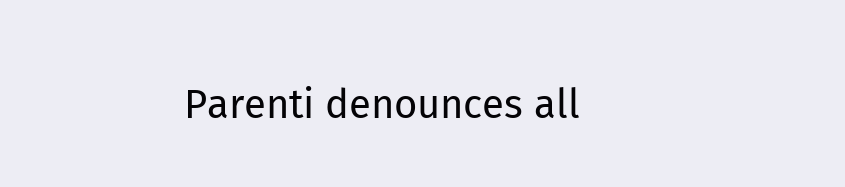Parenti denounces all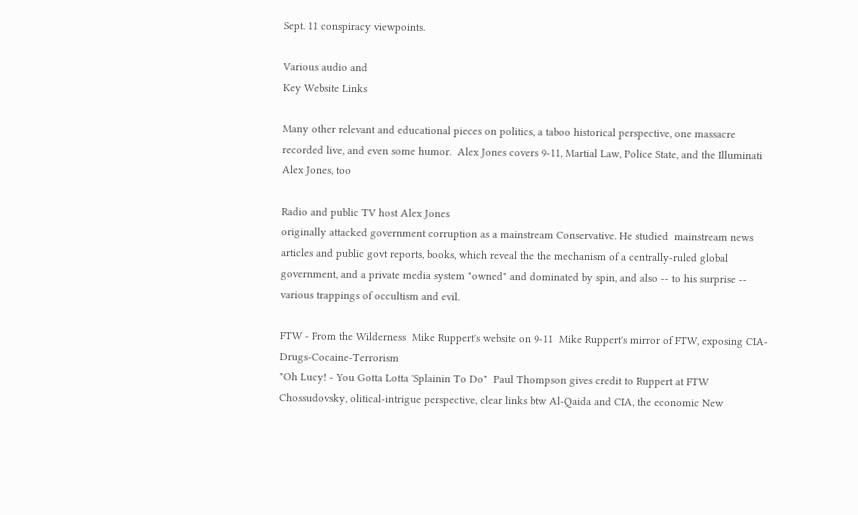Sept. 11 conspiracy viewpoints.

Various audio and
Key Website Links

Many other relevant and educational pieces on politics, a taboo historical perspective, one massacre recorded live, and even some humor.  Alex Jones covers 9-11, Martial Law, Police State, and the Illuminati   Alex Jones, too

Radio and public TV host Alex Jones
originally attacked government corruption as a mainstream Conservative. He studied  mainstream news articles and public govt reports, books, which reveal the the mechanism of a centrally-ruled global government, and a private media system "owned" and dominated by spin, and also -- to his surprise -- various trappings of occultism and evil.

FTW - From the Wilderness  Mike Ruppert's website on 9-11  Mike Ruppert's mirror of FTW, exposing CIA-Drugs-Cocaine-Terrorism
"Oh Lucy! - You Gotta Lotta 'Splainin To Do"  Paul Thompson gives credit to Ruppert at FTW  Chossudovsky, olitical-intrigue perspective, clear links btw Al-Qaida and CIA, the economic New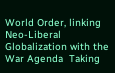World Order, linking Neo-Liberal Globalization with the War Agenda  Taking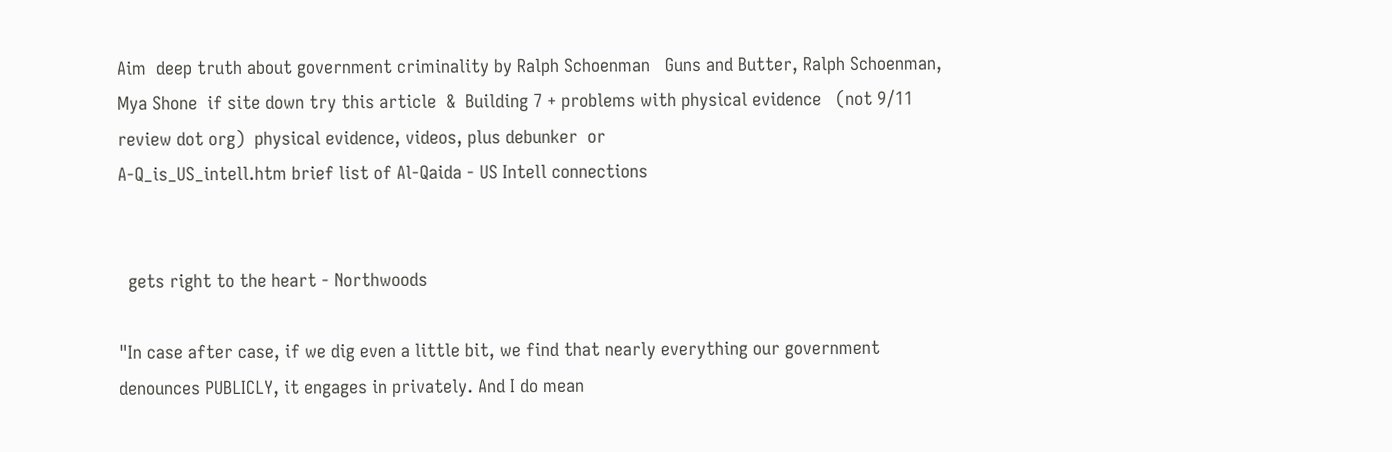Aim  deep truth about government criminality by Ralph Schoenman   Guns and Butter, Ralph Schoenman, Mya Shone  if site down try this article  &  Building 7 + problems with physical evidence   (not 9/11 review dot org)  physical evidence, videos, plus debunker  or
A-Q_is_US_intell.htm brief list of Al-Qaida - US Intell connections


  gets right to the heart - Northwoods

"In case after case, if we dig even a little bit, we find that nearly everything our government denounces PUBLICLY, it engages in privately. And I do mean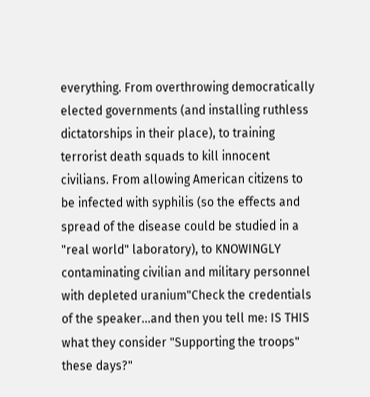everything. From overthrowing democratically elected governments (and installing ruthless dictatorships in their place), to training terrorist death squads to kill innocent civilians. From allowing American citizens to be infected with syphilis (so the effects and spread of the disease could be studied in a "real world" laboratory), to KNOWINGLY contaminating civilian and military personnel with depleted uranium"Check the credentials of the speaker...and then you tell me: IS THIS what they consider "Supporting the troops" these days?"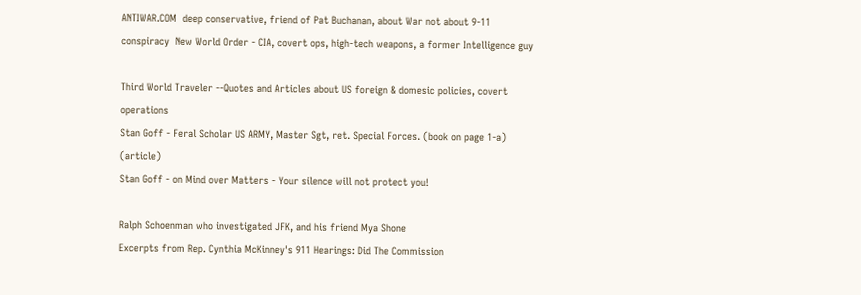ANTIWAR.COM  deep conservative, friend of Pat Buchanan, about War not about 9-11 conspiracy  New World Order - CIA, covert ops, high-tech weapons, a former Intelligence guy

Third World Traveler --Quotes and Articles about US foreign & domesic policies, covert operations
Stan Goff - Feral Scholar US ARMY, Master Sgt, ret. Special Forces. (book on page 1-a) (article)
Stan Goff - on Mind over Matters - Your silence will not protect you!

Ralph Schoenman who investigated JFK, and his friend Mya Shone
Excerpts from Rep. Cynthia McKinney's 911 Hearings: Did The Commission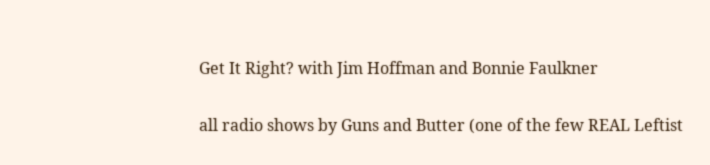Get It Right? with Jim Hoffman and Bonnie Faulkner

all radio shows by Guns and Butter (one of the few REAL Leftist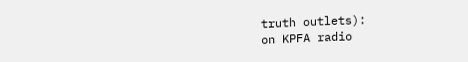truth outlets):
on KPFA radio